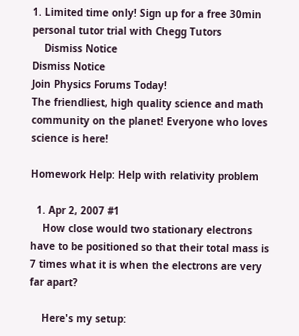1. Limited time only! Sign up for a free 30min personal tutor trial with Chegg Tutors
    Dismiss Notice
Dismiss Notice
Join Physics Forums Today!
The friendliest, high quality science and math community on the planet! Everyone who loves science is here!

Homework Help: Help with relativity problem

  1. Apr 2, 2007 #1
    How close would two stationary electrons have to be positioned so that their total mass is 7 times what it is when the electrons are very far apart?

    Here's my setup: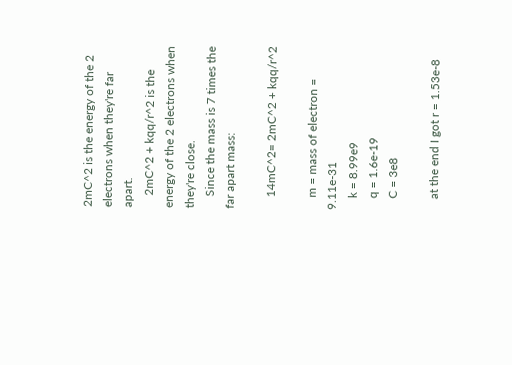2mC^2 is the energy of the 2 electrons when they're far apart.
    2mC^2 + kqq/r^2 is the energy of the 2 electrons when they're close.
    Since the mass is 7 times the far apart mass:

    14mC^2= 2mC^2 + kqq/r^2

    m = mass of electron = 9.11e-31
    k = 8.99e9
    q = 1.6e-19
    C = 3e8

    at the end I got r = 1.53e-8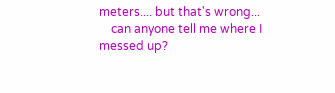meters.... but that's wrong...
    can anyone tell me where I messed up?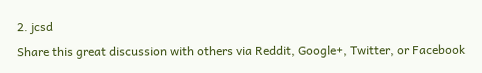2. jcsd
Share this great discussion with others via Reddit, Google+, Twitter, or Facebook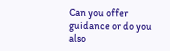Can you offer guidance or do you also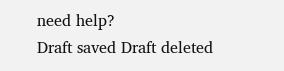need help?
Draft saved Draft deleted